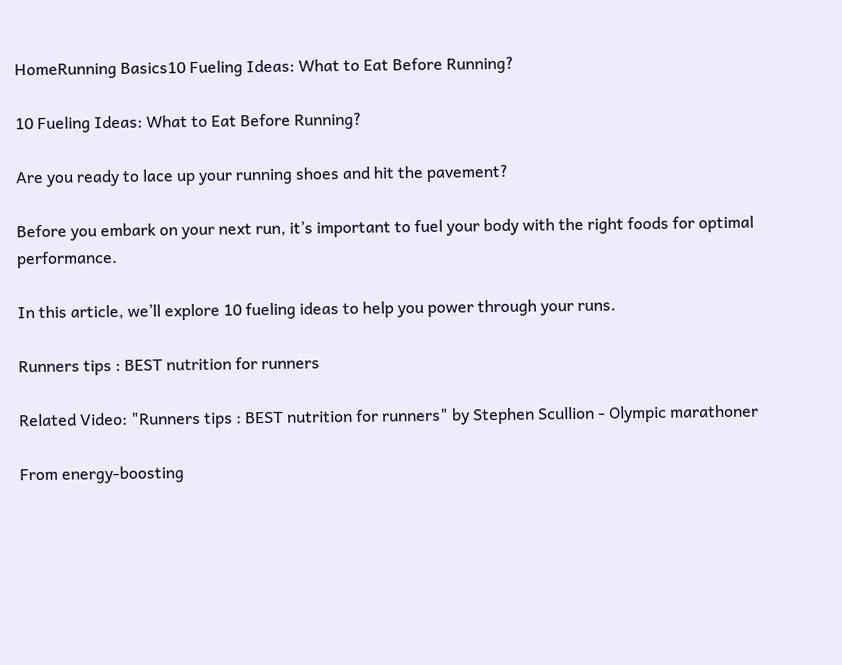HomeRunning Basics10 Fueling Ideas: What to Eat Before Running?

10 Fueling Ideas: What to Eat Before Running?

Are you ready to lace up your running shoes and hit the pavement?

Before you embark on your next run, it’s important to fuel your body with the right foods for optimal performance.

In this article, we’ll explore 10 fueling ideas to help you power through your runs.

Runners tips : BEST nutrition for runners

Related Video: "Runners tips : BEST nutrition for runners" by Stephen Scullion - Olympic marathoner

From energy-boosting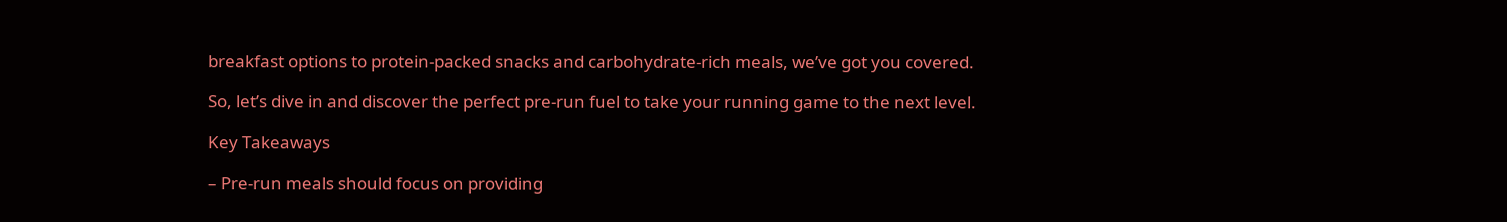breakfast options to protein-packed snacks and carbohydrate-rich meals, we’ve got you covered.

So, let’s dive in and discover the perfect pre-run fuel to take your running game to the next level.

Key Takeaways

– Pre-run meals should focus on providing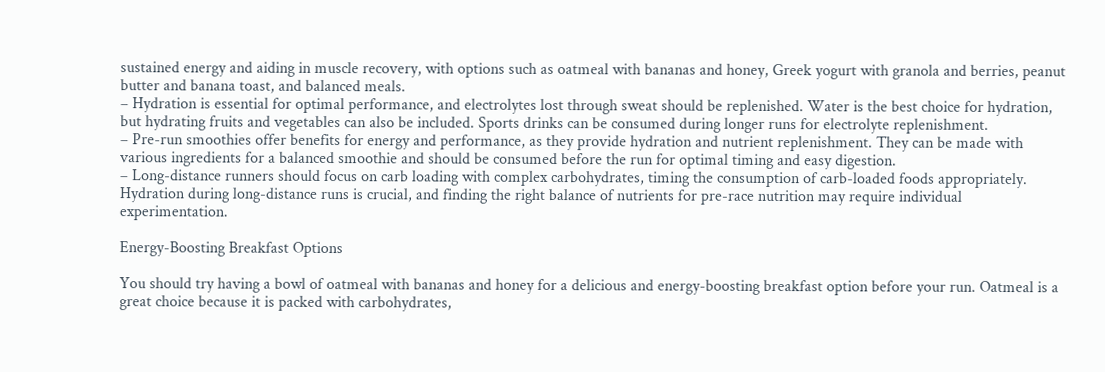sustained energy and aiding in muscle recovery, with options such as oatmeal with bananas and honey, Greek yogurt with granola and berries, peanut butter and banana toast, and balanced meals.
– Hydration is essential for optimal performance, and electrolytes lost through sweat should be replenished. Water is the best choice for hydration, but hydrating fruits and vegetables can also be included. Sports drinks can be consumed during longer runs for electrolyte replenishment.
– Pre-run smoothies offer benefits for energy and performance, as they provide hydration and nutrient replenishment. They can be made with various ingredients for a balanced smoothie and should be consumed before the run for optimal timing and easy digestion.
– Long-distance runners should focus on carb loading with complex carbohydrates, timing the consumption of carb-loaded foods appropriately. Hydration during long-distance runs is crucial, and finding the right balance of nutrients for pre-race nutrition may require individual experimentation.

Energy-Boosting Breakfast Options

You should try having a bowl of oatmeal with bananas and honey for a delicious and energy-boosting breakfast option before your run. Oatmeal is a great choice because it is packed with carbohydrates,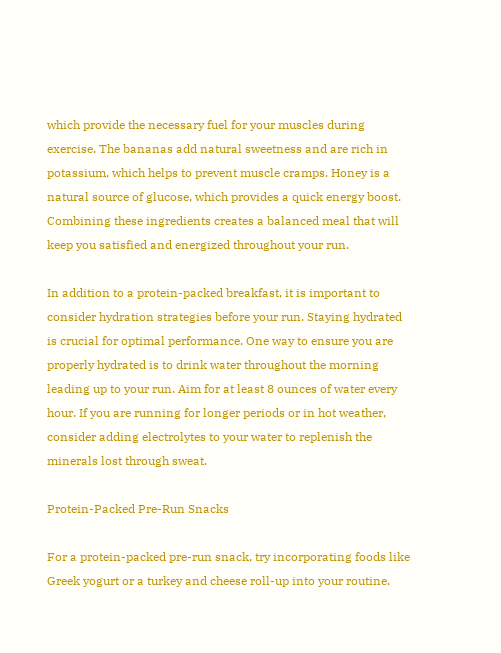which provide the necessary fuel for your muscles during exercise. The bananas add natural sweetness and are rich in potassium, which helps to prevent muscle cramps. Honey is a natural source of glucose, which provides a quick energy boost. Combining these ingredients creates a balanced meal that will keep you satisfied and energized throughout your run.

In addition to a protein-packed breakfast, it is important to consider hydration strategies before your run. Staying hydrated is crucial for optimal performance. One way to ensure you are properly hydrated is to drink water throughout the morning leading up to your run. Aim for at least 8 ounces of water every hour. If you are running for longer periods or in hot weather, consider adding electrolytes to your water to replenish the minerals lost through sweat.

Protein-Packed Pre-Run Snacks

For a protein-packed pre-run snack, try incorporating foods like Greek yogurt or a turkey and cheese roll-up into your routine.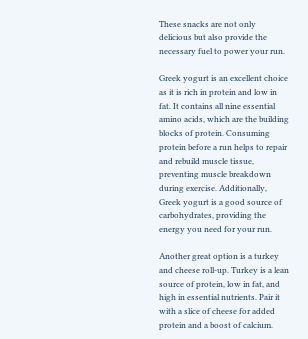These snacks are not only delicious but also provide the necessary fuel to power your run.

Greek yogurt is an excellent choice as it is rich in protein and low in fat. It contains all nine essential amino acids, which are the building blocks of protein. Consuming protein before a run helps to repair and rebuild muscle tissue, preventing muscle breakdown during exercise. Additionally, Greek yogurt is a good source of carbohydrates, providing the energy you need for your run.

Another great option is a turkey and cheese roll-up. Turkey is a lean source of protein, low in fat, and high in essential nutrients. Pair it with a slice of cheese for added protein and a boost of calcium.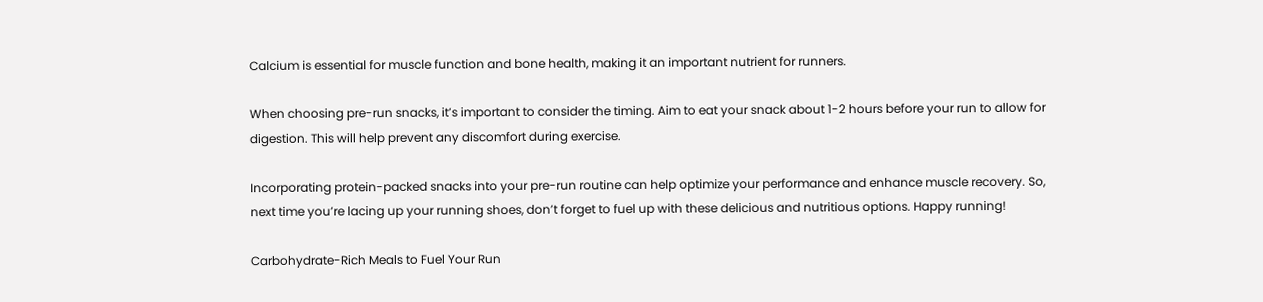Calcium is essential for muscle function and bone health, making it an important nutrient for runners.

When choosing pre-run snacks, it’s important to consider the timing. Aim to eat your snack about 1-2 hours before your run to allow for digestion. This will help prevent any discomfort during exercise.

Incorporating protein-packed snacks into your pre-run routine can help optimize your performance and enhance muscle recovery. So, next time you’re lacing up your running shoes, don’t forget to fuel up with these delicious and nutritious options. Happy running!

Carbohydrate-Rich Meals to Fuel Your Run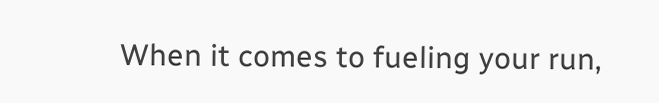When it comes to fueling your run,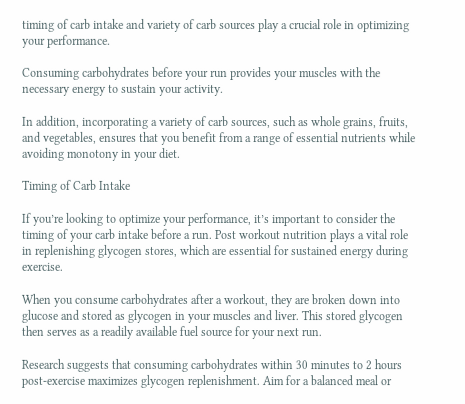timing of carb intake and variety of carb sources play a crucial role in optimizing your performance.

Consuming carbohydrates before your run provides your muscles with the necessary energy to sustain your activity.

In addition, incorporating a variety of carb sources, such as whole grains, fruits, and vegetables, ensures that you benefit from a range of essential nutrients while avoiding monotony in your diet.

Timing of Carb Intake

If you’re looking to optimize your performance, it’s important to consider the timing of your carb intake before a run. Post workout nutrition plays a vital role in replenishing glycogen stores, which are essential for sustained energy during exercise.

When you consume carbohydrates after a workout, they are broken down into glucose and stored as glycogen in your muscles and liver. This stored glycogen then serves as a readily available fuel source for your next run.

Research suggests that consuming carbohydrates within 30 minutes to 2 hours post-exercise maximizes glycogen replenishment. Aim for a balanced meal or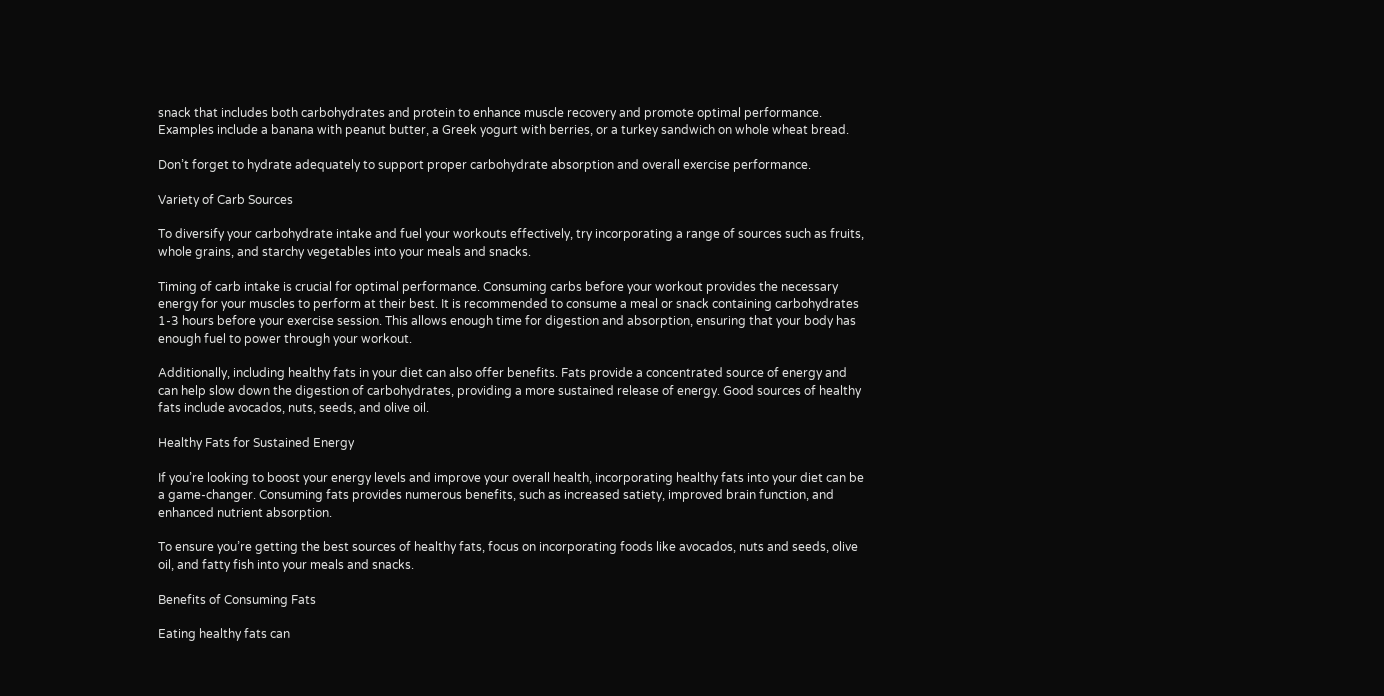snack that includes both carbohydrates and protein to enhance muscle recovery and promote optimal performance. Examples include a banana with peanut butter, a Greek yogurt with berries, or a turkey sandwich on whole wheat bread.

Don’t forget to hydrate adequately to support proper carbohydrate absorption and overall exercise performance.

Variety of Carb Sources

To diversify your carbohydrate intake and fuel your workouts effectively, try incorporating a range of sources such as fruits, whole grains, and starchy vegetables into your meals and snacks.

Timing of carb intake is crucial for optimal performance. Consuming carbs before your workout provides the necessary energy for your muscles to perform at their best. It is recommended to consume a meal or snack containing carbohydrates 1-3 hours before your exercise session. This allows enough time for digestion and absorption, ensuring that your body has enough fuel to power through your workout.

Additionally, including healthy fats in your diet can also offer benefits. Fats provide a concentrated source of energy and can help slow down the digestion of carbohydrates, providing a more sustained release of energy. Good sources of healthy fats include avocados, nuts, seeds, and olive oil.

Healthy Fats for Sustained Energy

If you’re looking to boost your energy levels and improve your overall health, incorporating healthy fats into your diet can be a game-changer. Consuming fats provides numerous benefits, such as increased satiety, improved brain function, and enhanced nutrient absorption.

To ensure you’re getting the best sources of healthy fats, focus on incorporating foods like avocados, nuts and seeds, olive oil, and fatty fish into your meals and snacks.

Benefits of Consuming Fats

Eating healthy fats can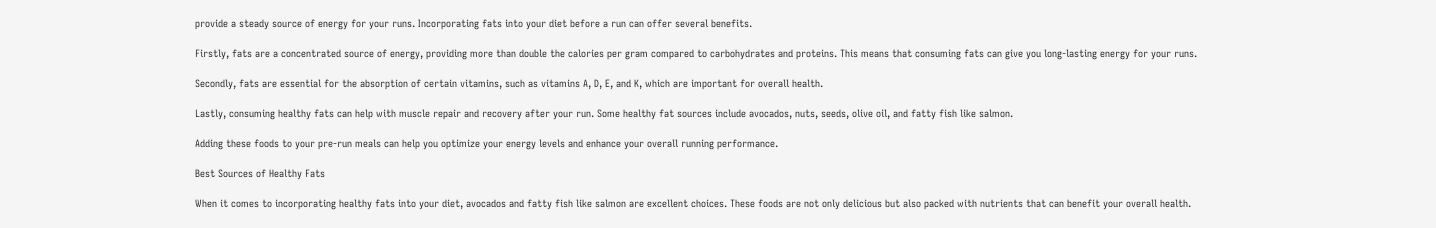provide a steady source of energy for your runs. Incorporating fats into your diet before a run can offer several benefits.

Firstly, fats are a concentrated source of energy, providing more than double the calories per gram compared to carbohydrates and proteins. This means that consuming fats can give you long-lasting energy for your runs.

Secondly, fats are essential for the absorption of certain vitamins, such as vitamins A, D, E, and K, which are important for overall health.

Lastly, consuming healthy fats can help with muscle repair and recovery after your run. Some healthy fat sources include avocados, nuts, seeds, olive oil, and fatty fish like salmon.

Adding these foods to your pre-run meals can help you optimize your energy levels and enhance your overall running performance.

Best Sources of Healthy Fats

When it comes to incorporating healthy fats into your diet, avocados and fatty fish like salmon are excellent choices. These foods are not only delicious but also packed with nutrients that can benefit your overall health.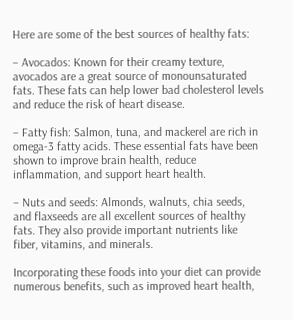Here are some of the best sources of healthy fats:

– Avocados: Known for their creamy texture, avocados are a great source of monounsaturated fats. These fats can help lower bad cholesterol levels and reduce the risk of heart disease.

– Fatty fish: Salmon, tuna, and mackerel are rich in omega-3 fatty acids. These essential fats have been shown to improve brain health, reduce inflammation, and support heart health.

– Nuts and seeds: Almonds, walnuts, chia seeds, and flaxseeds are all excellent sources of healthy fats. They also provide important nutrients like fiber, vitamins, and minerals.

Incorporating these foods into your diet can provide numerous benefits, such as improved heart health,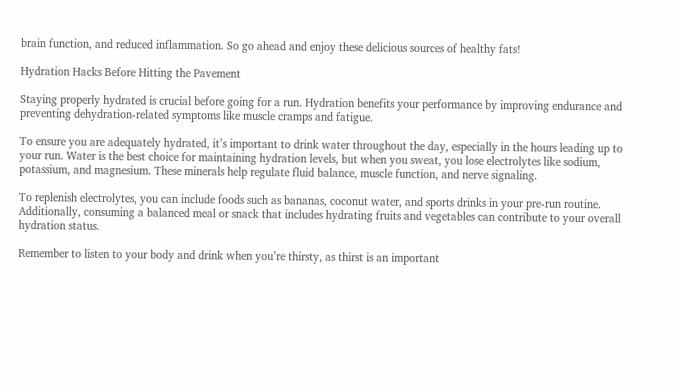brain function, and reduced inflammation. So go ahead and enjoy these delicious sources of healthy fats!

Hydration Hacks Before Hitting the Pavement

Staying properly hydrated is crucial before going for a run. Hydration benefits your performance by improving endurance and preventing dehydration-related symptoms like muscle cramps and fatigue.

To ensure you are adequately hydrated, it’s important to drink water throughout the day, especially in the hours leading up to your run. Water is the best choice for maintaining hydration levels, but when you sweat, you lose electrolytes like sodium, potassium, and magnesium. These minerals help regulate fluid balance, muscle function, and nerve signaling.

To replenish electrolytes, you can include foods such as bananas, coconut water, and sports drinks in your pre-run routine. Additionally, consuming a balanced meal or snack that includes hydrating fruits and vegetables can contribute to your overall hydration status.

Remember to listen to your body and drink when you’re thirsty, as thirst is an important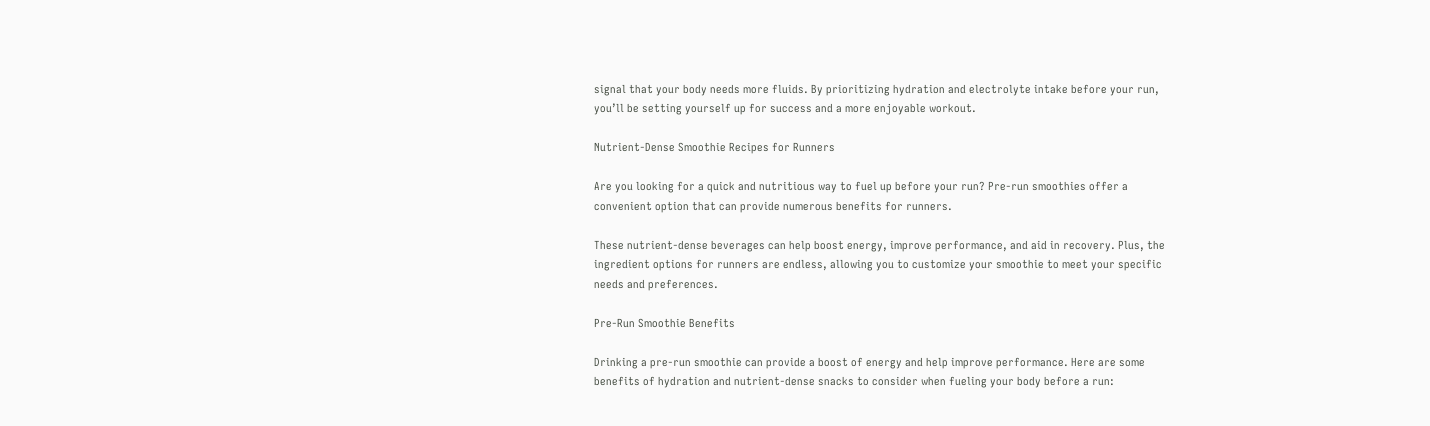signal that your body needs more fluids. By prioritizing hydration and electrolyte intake before your run, you’ll be setting yourself up for success and a more enjoyable workout.

Nutrient-Dense Smoothie Recipes for Runners

Are you looking for a quick and nutritious way to fuel up before your run? Pre-run smoothies offer a convenient option that can provide numerous benefits for runners.

These nutrient-dense beverages can help boost energy, improve performance, and aid in recovery. Plus, the ingredient options for runners are endless, allowing you to customize your smoothie to meet your specific needs and preferences.

Pre-Run Smoothie Benefits

Drinking a pre-run smoothie can provide a boost of energy and help improve performance. Here are some benefits of hydration and nutrient-dense snacks to consider when fueling your body before a run: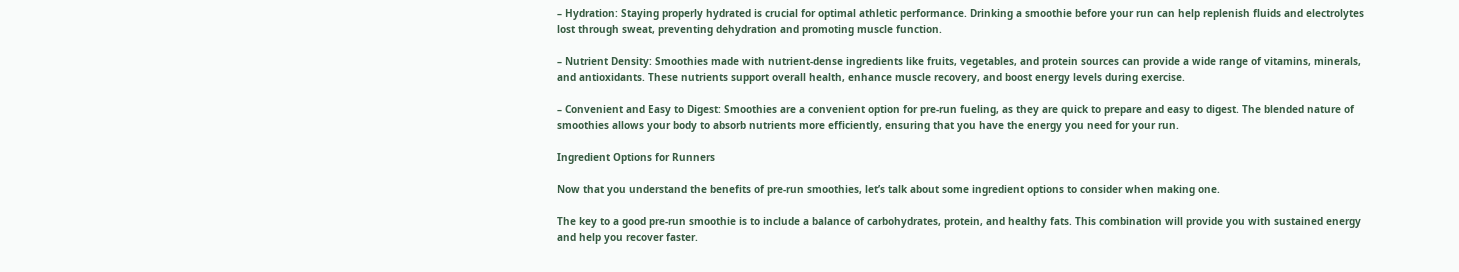– Hydration: Staying properly hydrated is crucial for optimal athletic performance. Drinking a smoothie before your run can help replenish fluids and electrolytes lost through sweat, preventing dehydration and promoting muscle function.

– Nutrient Density: Smoothies made with nutrient-dense ingredients like fruits, vegetables, and protein sources can provide a wide range of vitamins, minerals, and antioxidants. These nutrients support overall health, enhance muscle recovery, and boost energy levels during exercise.

– Convenient and Easy to Digest: Smoothies are a convenient option for pre-run fueling, as they are quick to prepare and easy to digest. The blended nature of smoothies allows your body to absorb nutrients more efficiently, ensuring that you have the energy you need for your run.

Ingredient Options for Runners

Now that you understand the benefits of pre-run smoothies, let’s talk about some ingredient options to consider when making one.

The key to a good pre-run smoothie is to include a balance of carbohydrates, protein, and healthy fats. This combination will provide you with sustained energy and help you recover faster.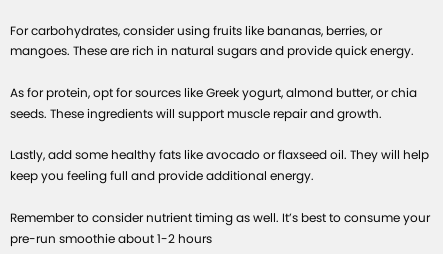For carbohydrates, consider using fruits like bananas, berries, or mangoes. These are rich in natural sugars and provide quick energy.

As for protein, opt for sources like Greek yogurt, almond butter, or chia seeds. These ingredients will support muscle repair and growth.

Lastly, add some healthy fats like avocado or flaxseed oil. They will help keep you feeling full and provide additional energy.

Remember to consider nutrient timing as well. It’s best to consume your pre-run smoothie about 1-2 hours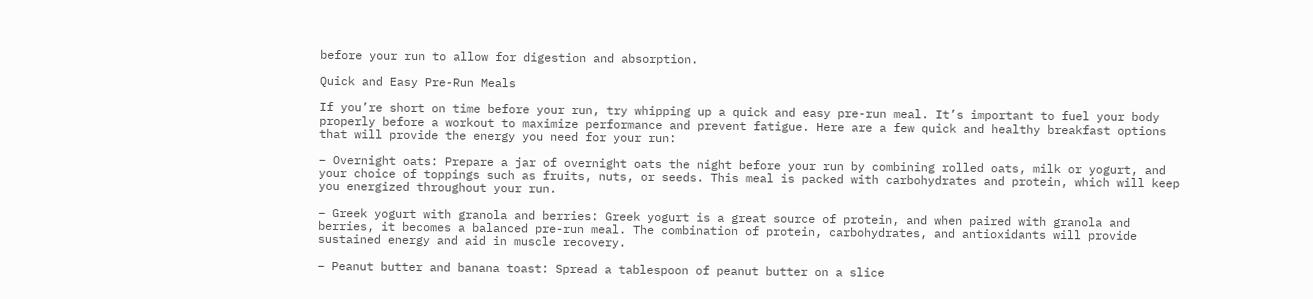before your run to allow for digestion and absorption.

Quick and Easy Pre-Run Meals

If you’re short on time before your run, try whipping up a quick and easy pre-run meal. It’s important to fuel your body properly before a workout to maximize performance and prevent fatigue. Here are a few quick and healthy breakfast options that will provide the energy you need for your run:

– Overnight oats: Prepare a jar of overnight oats the night before your run by combining rolled oats, milk or yogurt, and your choice of toppings such as fruits, nuts, or seeds. This meal is packed with carbohydrates and protein, which will keep you energized throughout your run.

– Greek yogurt with granola and berries: Greek yogurt is a great source of protein, and when paired with granola and berries, it becomes a balanced pre-run meal. The combination of protein, carbohydrates, and antioxidants will provide sustained energy and aid in muscle recovery.

– Peanut butter and banana toast: Spread a tablespoon of peanut butter on a slice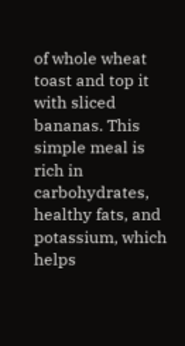of whole wheat toast and top it with sliced bananas. This simple meal is rich in carbohydrates, healthy fats, and potassium, which helps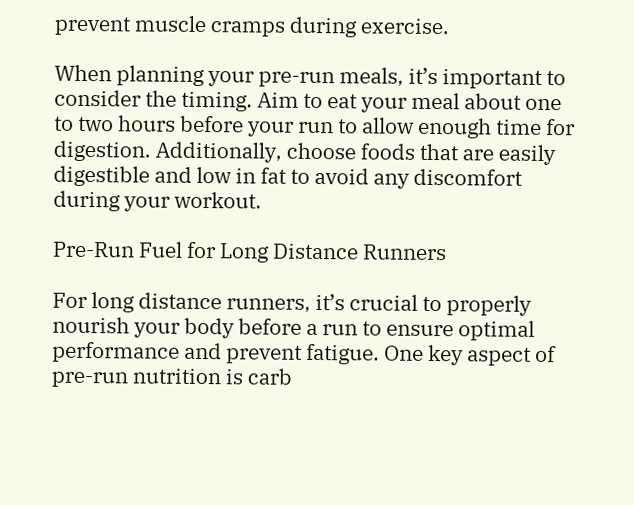prevent muscle cramps during exercise.

When planning your pre-run meals, it’s important to consider the timing. Aim to eat your meal about one to two hours before your run to allow enough time for digestion. Additionally, choose foods that are easily digestible and low in fat to avoid any discomfort during your workout.

Pre-Run Fuel for Long Distance Runners

For long distance runners, it’s crucial to properly nourish your body before a run to ensure optimal performance and prevent fatigue. One key aspect of pre-run nutrition is carb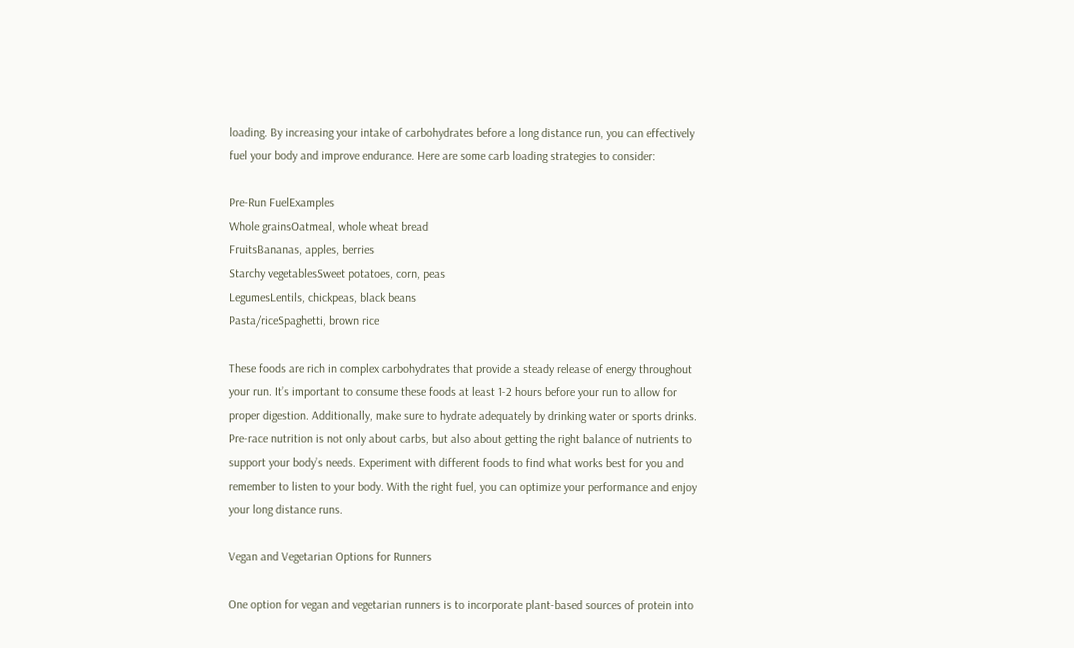loading. By increasing your intake of carbohydrates before a long distance run, you can effectively fuel your body and improve endurance. Here are some carb loading strategies to consider:

Pre-Run FuelExamples
Whole grainsOatmeal, whole wheat bread
FruitsBananas, apples, berries
Starchy vegetablesSweet potatoes, corn, peas
LegumesLentils, chickpeas, black beans
Pasta/riceSpaghetti, brown rice

These foods are rich in complex carbohydrates that provide a steady release of energy throughout your run. It’s important to consume these foods at least 1-2 hours before your run to allow for proper digestion. Additionally, make sure to hydrate adequately by drinking water or sports drinks. Pre-race nutrition is not only about carbs, but also about getting the right balance of nutrients to support your body’s needs. Experiment with different foods to find what works best for you and remember to listen to your body. With the right fuel, you can optimize your performance and enjoy your long distance runs.

Vegan and Vegetarian Options for Runners

One option for vegan and vegetarian runners is to incorporate plant-based sources of protein into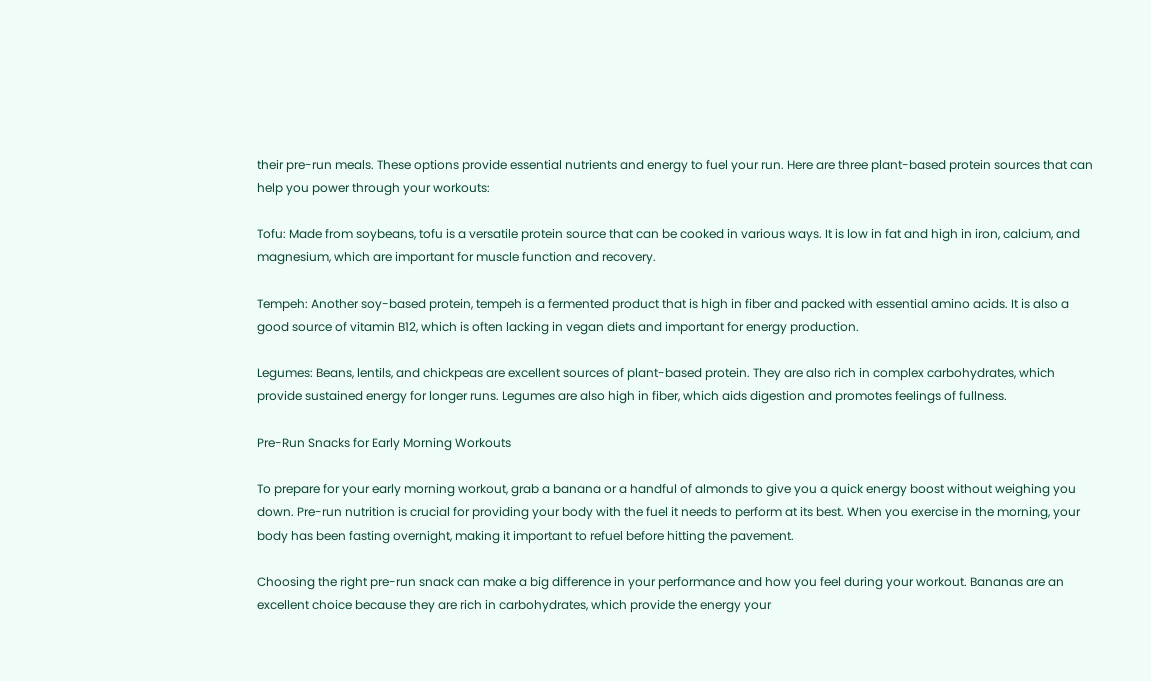their pre-run meals. These options provide essential nutrients and energy to fuel your run. Here are three plant-based protein sources that can help you power through your workouts:

Tofu: Made from soybeans, tofu is a versatile protein source that can be cooked in various ways. It is low in fat and high in iron, calcium, and magnesium, which are important for muscle function and recovery.

Tempeh: Another soy-based protein, tempeh is a fermented product that is high in fiber and packed with essential amino acids. It is also a good source of vitamin B12, which is often lacking in vegan diets and important for energy production.

Legumes: Beans, lentils, and chickpeas are excellent sources of plant-based protein. They are also rich in complex carbohydrates, which provide sustained energy for longer runs. Legumes are also high in fiber, which aids digestion and promotes feelings of fullness.

Pre-Run Snacks for Early Morning Workouts

To prepare for your early morning workout, grab a banana or a handful of almonds to give you a quick energy boost without weighing you down. Pre-run nutrition is crucial for providing your body with the fuel it needs to perform at its best. When you exercise in the morning, your body has been fasting overnight, making it important to refuel before hitting the pavement.

Choosing the right pre-run snack can make a big difference in your performance and how you feel during your workout. Bananas are an excellent choice because they are rich in carbohydrates, which provide the energy your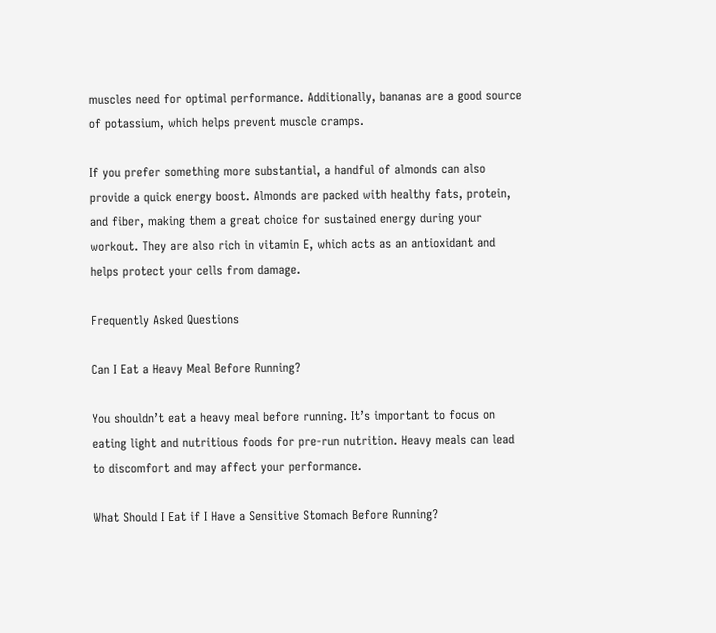muscles need for optimal performance. Additionally, bananas are a good source of potassium, which helps prevent muscle cramps.

If you prefer something more substantial, a handful of almonds can also provide a quick energy boost. Almonds are packed with healthy fats, protein, and fiber, making them a great choice for sustained energy during your workout. They are also rich in vitamin E, which acts as an antioxidant and helps protect your cells from damage.

Frequently Asked Questions

Can I Eat a Heavy Meal Before Running?

You shouldn’t eat a heavy meal before running. It’s important to focus on eating light and nutritious foods for pre-run nutrition. Heavy meals can lead to discomfort and may affect your performance.

What Should I Eat if I Have a Sensitive Stomach Before Running?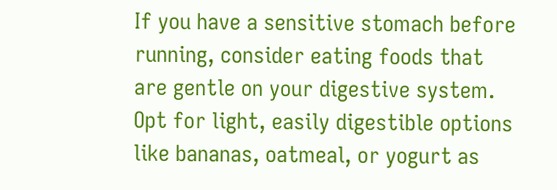If you have a sensitive stomach before running, consider eating foods that are gentle on your digestive system. Opt for light, easily digestible options like bananas, oatmeal, or yogurt as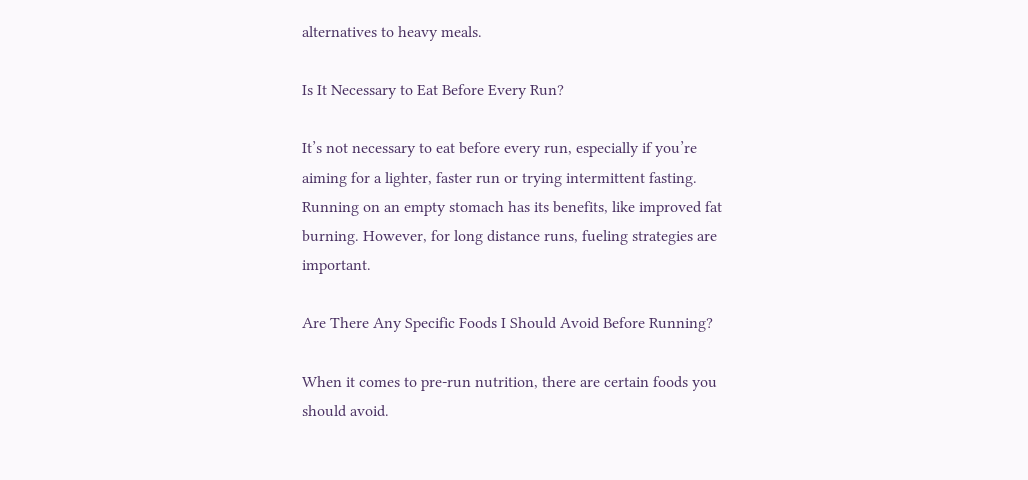alternatives to heavy meals.

Is It Necessary to Eat Before Every Run?

It’s not necessary to eat before every run, especially if you’re aiming for a lighter, faster run or trying intermittent fasting. Running on an empty stomach has its benefits, like improved fat burning. However, for long distance runs, fueling strategies are important.

Are There Any Specific Foods I Should Avoid Before Running?

When it comes to pre-run nutrition, there are certain foods you should avoid.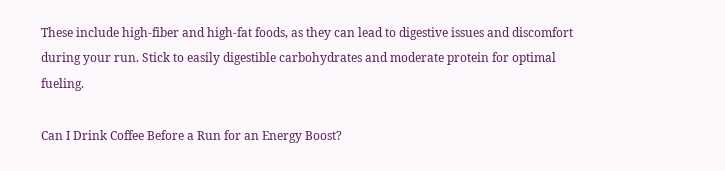These include high-fiber and high-fat foods, as they can lead to digestive issues and discomfort during your run. Stick to easily digestible carbohydrates and moderate protein for optimal fueling.

Can I Drink Coffee Before a Run for an Energy Boost?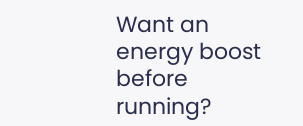Want an energy boost before running?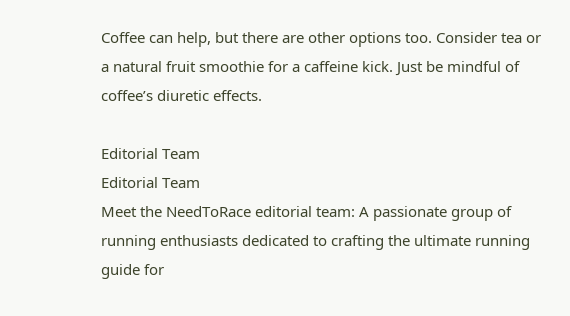Coffee can help, but there are other options too. Consider tea or a natural fruit smoothie for a caffeine kick. Just be mindful of coffee’s diuretic effects.

Editorial Team
Editorial Team
Meet the NeedToRace editorial team: A passionate group of running enthusiasts dedicated to crafting the ultimate running guide for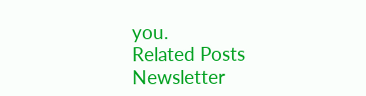you.
Related Posts
Newsletter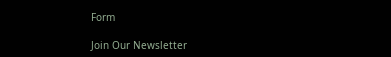Form

Join Our Newsletter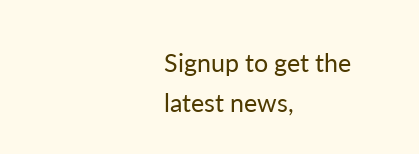Signup to get the latest news,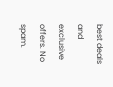best deals and exclusive offers. No spam.